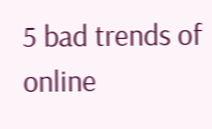5 bad trends of online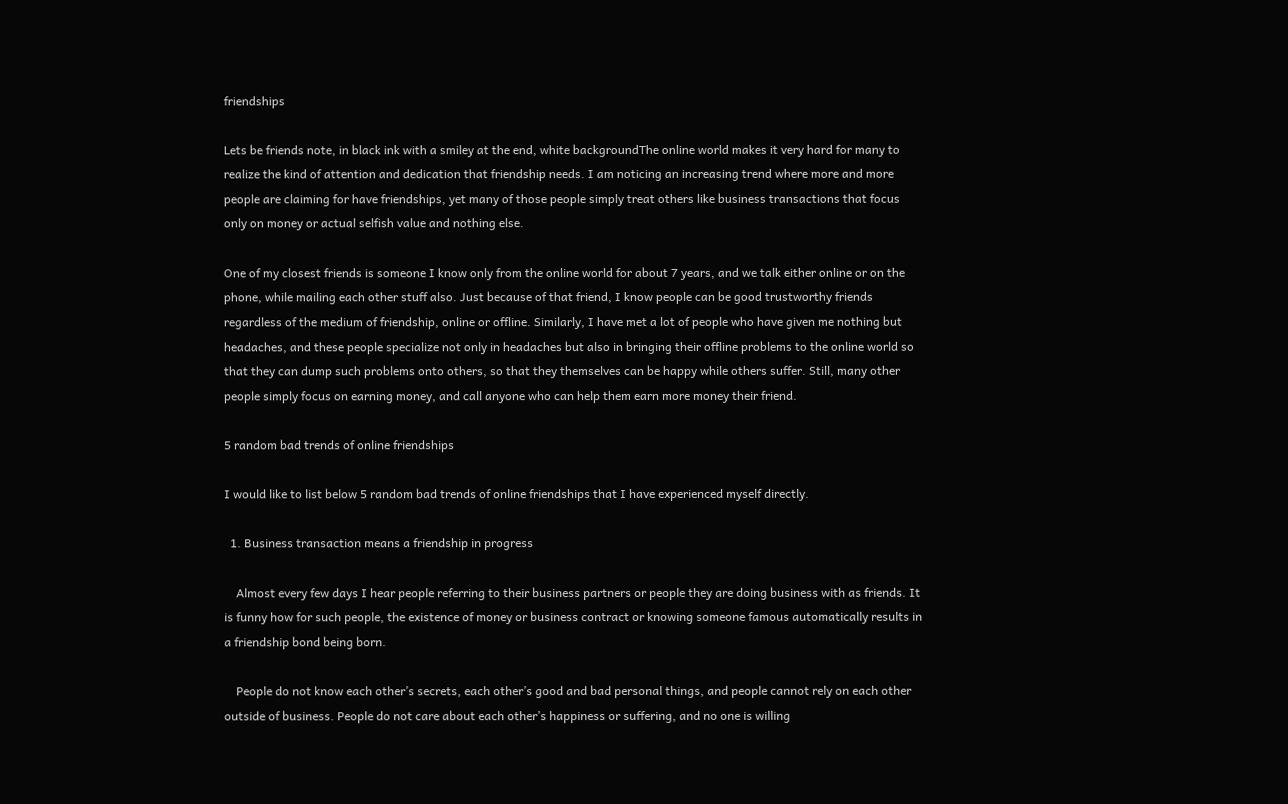friendships

Lets be friends note, in black ink with a smiley at the end, white backgroundThe online world makes it very hard for many to realize the kind of attention and dedication that friendship needs. I am noticing an increasing trend where more and more people are claiming for have friendships, yet many of those people simply treat others like business transactions that focus only on money or actual selfish value and nothing else.

One of my closest friends is someone I know only from the online world for about 7 years, and we talk either online or on the phone, while mailing each other stuff also. Just because of that friend, I know people can be good trustworthy friends regardless of the medium of friendship, online or offline. Similarly, I have met a lot of people who have given me nothing but headaches, and these people specialize not only in headaches but also in bringing their offline problems to the online world so that they can dump such problems onto others, so that they themselves can be happy while others suffer. Still, many other people simply focus on earning money, and call anyone who can help them earn more money their friend.

5 random bad trends of online friendships

I would like to list below 5 random bad trends of online friendships that I have experienced myself directly.

  1. Business transaction means a friendship in progress

    Almost every few days I hear people referring to their business partners or people they are doing business with as friends. It is funny how for such people, the existence of money or business contract or knowing someone famous automatically results in a friendship bond being born.

    People do not know each other’s secrets, each other’s good and bad personal things, and people cannot rely on each other outside of business. People do not care about each other’s happiness or suffering, and no one is willing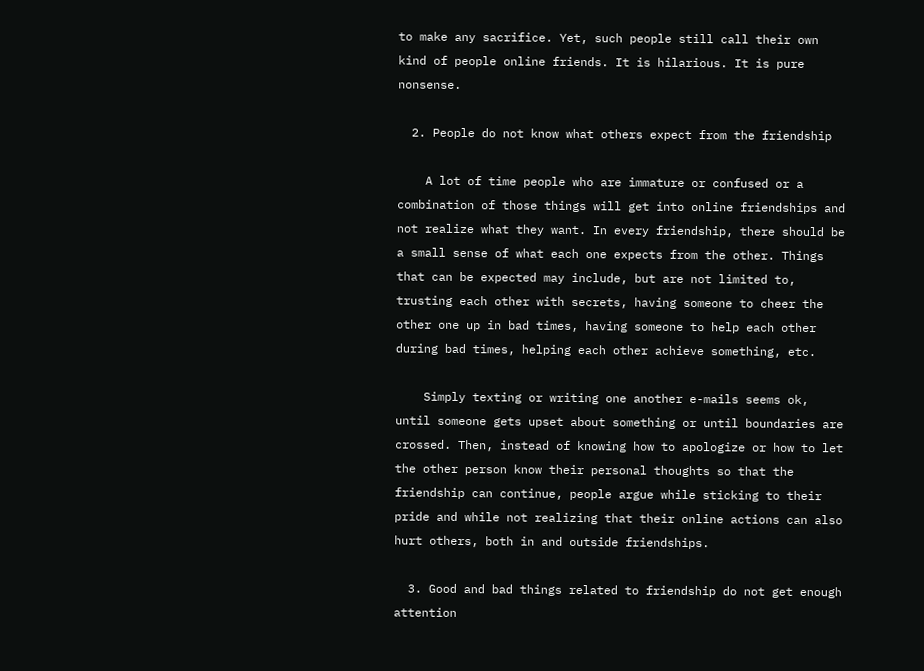to make any sacrifice. Yet, such people still call their own kind of people online friends. It is hilarious. It is pure nonsense.

  2. People do not know what others expect from the friendship

    A lot of time people who are immature or confused or a combination of those things will get into online friendships and not realize what they want. In every friendship, there should be a small sense of what each one expects from the other. Things that can be expected may include, but are not limited to, trusting each other with secrets, having someone to cheer the other one up in bad times, having someone to help each other during bad times, helping each other achieve something, etc.

    Simply texting or writing one another e-mails seems ok, until someone gets upset about something or until boundaries are crossed. Then, instead of knowing how to apologize or how to let the other person know their personal thoughts so that the friendship can continue, people argue while sticking to their pride and while not realizing that their online actions can also hurt others, both in and outside friendships.

  3. Good and bad things related to friendship do not get enough attention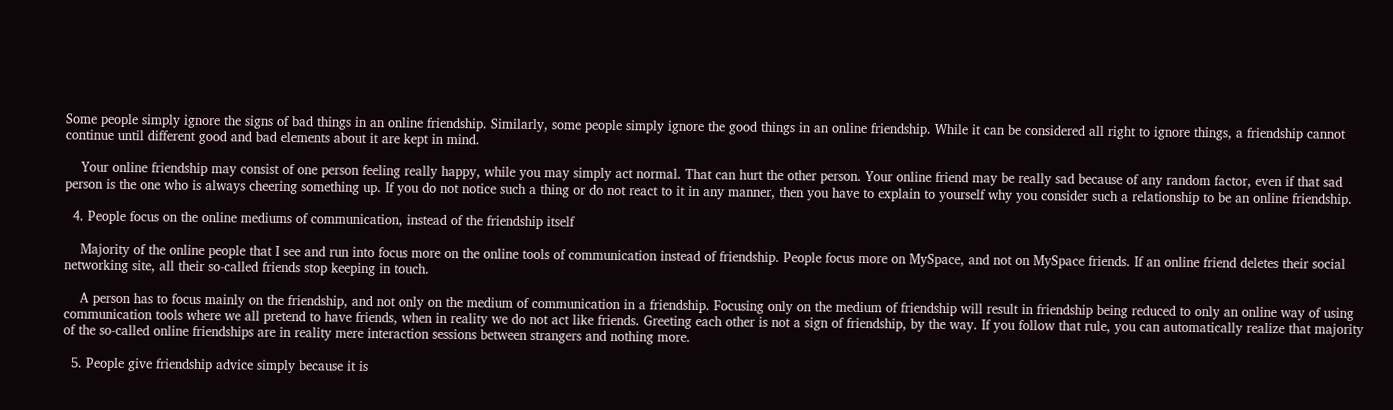Some people simply ignore the signs of bad things in an online friendship. Similarly, some people simply ignore the good things in an online friendship. While it can be considered all right to ignore things, a friendship cannot continue until different good and bad elements about it are kept in mind.

    Your online friendship may consist of one person feeling really happy, while you may simply act normal. That can hurt the other person. Your online friend may be really sad because of any random factor, even if that sad person is the one who is always cheering something up. If you do not notice such a thing or do not react to it in any manner, then you have to explain to yourself why you consider such a relationship to be an online friendship.

  4. People focus on the online mediums of communication, instead of the friendship itself

    Majority of the online people that I see and run into focus more on the online tools of communication instead of friendship. People focus more on MySpace, and not on MySpace friends. If an online friend deletes their social networking site, all their so-called friends stop keeping in touch.

    A person has to focus mainly on the friendship, and not only on the medium of communication in a friendship. Focusing only on the medium of friendship will result in friendship being reduced to only an online way of using communication tools where we all pretend to have friends, when in reality we do not act like friends. Greeting each other is not a sign of friendship, by the way. If you follow that rule, you can automatically realize that majority of the so-called online friendships are in reality mere interaction sessions between strangers and nothing more.

  5. People give friendship advice simply because it is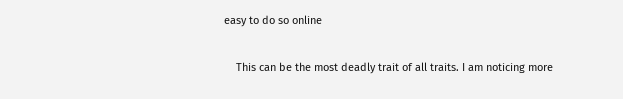easy to do so online

    This can be the most deadly trait of all traits. I am noticing more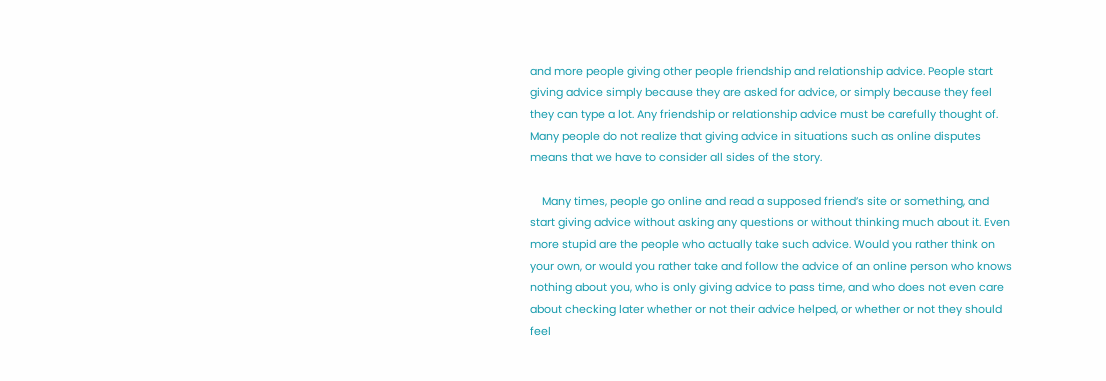and more people giving other people friendship and relationship advice. People start giving advice simply because they are asked for advice, or simply because they feel they can type a lot. Any friendship or relationship advice must be carefully thought of. Many people do not realize that giving advice in situations such as online disputes means that we have to consider all sides of the story.

    Many times, people go online and read a supposed friend’s site or something, and start giving advice without asking any questions or without thinking much about it. Even more stupid are the people who actually take such advice. Would you rather think on your own, or would you rather take and follow the advice of an online person who knows nothing about you, who is only giving advice to pass time, and who does not even care about checking later whether or not their advice helped, or whether or not they should feel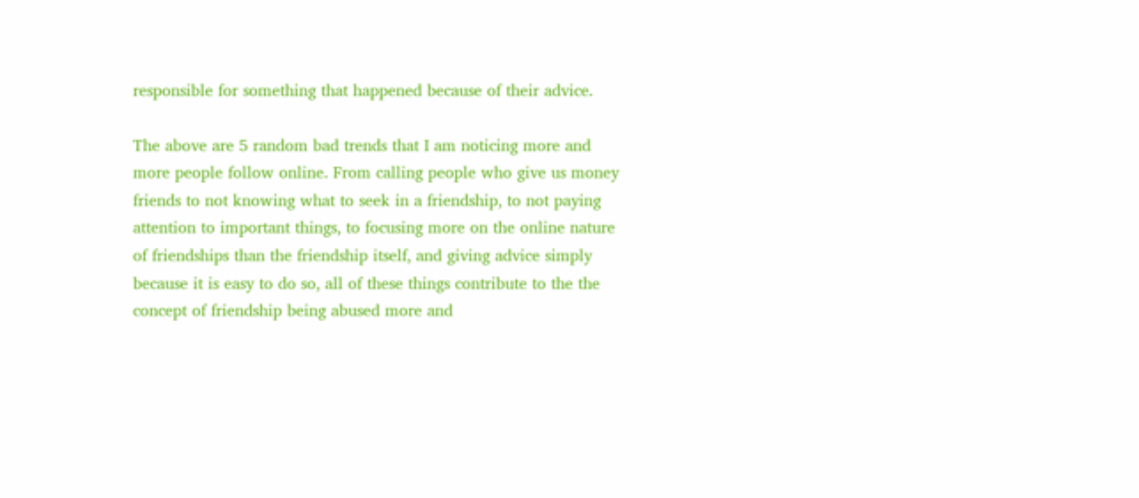responsible for something that happened because of their advice.

The above are 5 random bad trends that I am noticing more and more people follow online. From calling people who give us money friends to not knowing what to seek in a friendship, to not paying attention to important things, to focusing more on the online nature of friendships than the friendship itself, and giving advice simply because it is easy to do so, all of these things contribute to the the concept of friendship being abused more and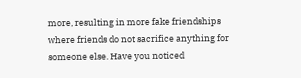more, resulting in more fake friendships where friends do not sacrifice anything for someone else. Have you noticed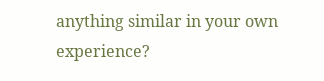anything similar in your own experience?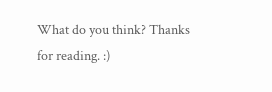What do you think? Thanks for reading. :)